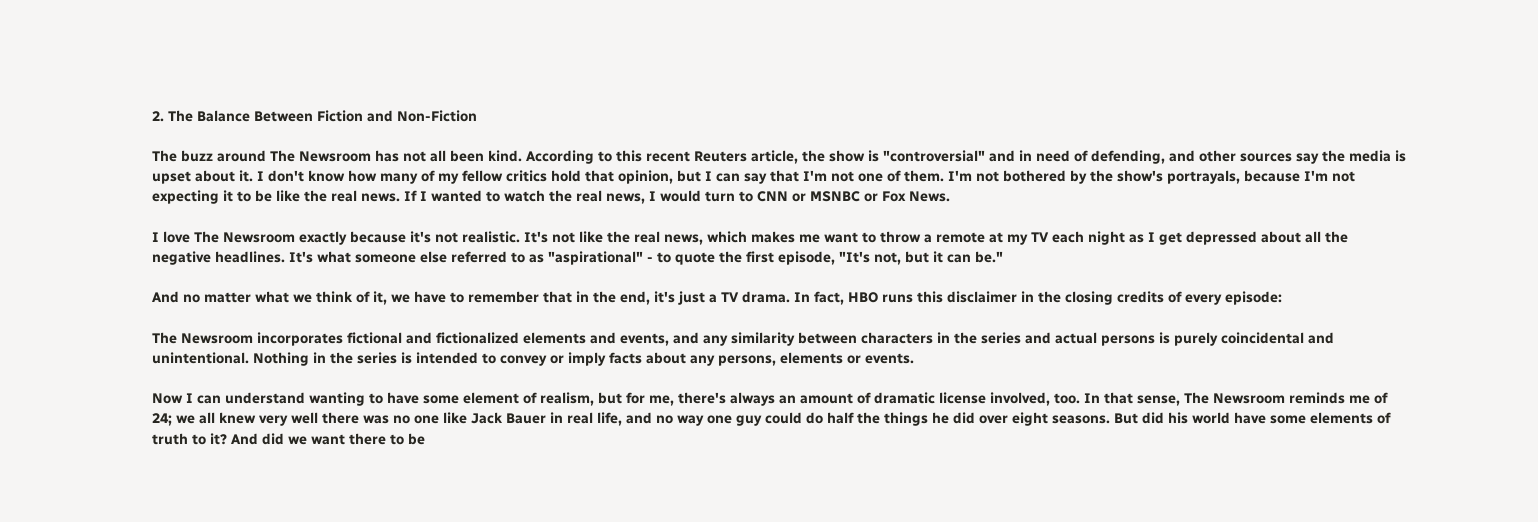2. The Balance Between Fiction and Non-Fiction

The buzz around The Newsroom has not all been kind. According to this recent Reuters article, the show is "controversial" and in need of defending, and other sources say the media is upset about it. I don't know how many of my fellow critics hold that opinion, but I can say that I'm not one of them. I'm not bothered by the show's portrayals, because I'm not expecting it to be like the real news. If I wanted to watch the real news, I would turn to CNN or MSNBC or Fox News.

I love The Newsroom exactly because it's not realistic. It's not like the real news, which makes me want to throw a remote at my TV each night as I get depressed about all the negative headlines. It's what someone else referred to as "aspirational" - to quote the first episode, "It's not, but it can be."

And no matter what we think of it, we have to remember that in the end, it's just a TV drama. In fact, HBO runs this disclaimer in the closing credits of every episode:

The Newsroom incorporates fictional and fictionalized elements and events, and any similarity between characters in the series and actual persons is purely coincidental and unintentional. Nothing in the series is intended to convey or imply facts about any persons, elements or events.

Now I can understand wanting to have some element of realism, but for me, there's always an amount of dramatic license involved, too. In that sense, The Newsroom reminds me of 24; we all knew very well there was no one like Jack Bauer in real life, and no way one guy could do half the things he did over eight seasons. But did his world have some elements of truth to it? And did we want there to be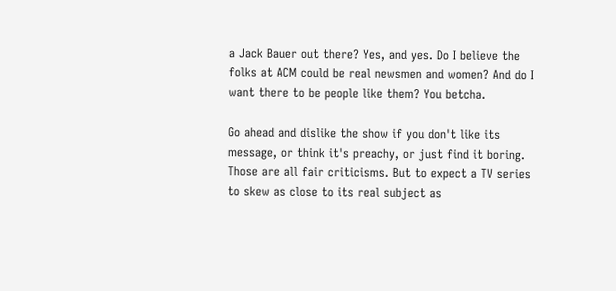a Jack Bauer out there? Yes, and yes. Do I believe the folks at ACM could be real newsmen and women? And do I want there to be people like them? You betcha.

Go ahead and dislike the show if you don't like its message, or think it's preachy, or just find it boring. Those are all fair criticisms. But to expect a TV series to skew as close to its real subject as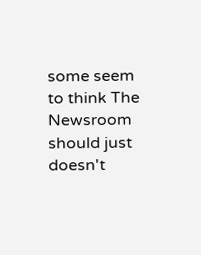some seem to think The Newsroom should just doesn't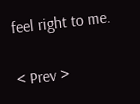feel right to me.

< Prev >